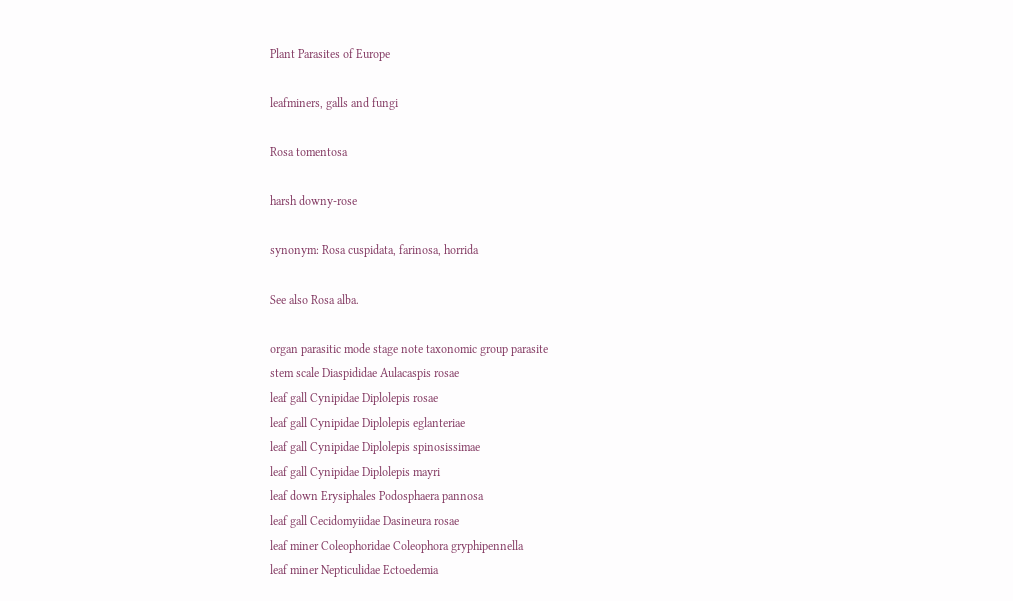Plant Parasites of Europe

leafminers, galls and fungi

Rosa tomentosa

harsh downy-rose

synonym: Rosa cuspidata, farinosa, horrida

See also Rosa alba.

organ parasitic mode stage note taxonomic group parasite
stem scale Diaspididae Aulacaspis rosae
leaf gall Cynipidae Diplolepis rosae
leaf gall Cynipidae Diplolepis eglanteriae
leaf gall Cynipidae Diplolepis spinosissimae
leaf gall Cynipidae Diplolepis mayri
leaf down Erysiphales Podosphaera pannosa
leaf gall Cecidomyiidae Dasineura rosae
leaf miner Coleophoridae Coleophora gryphipennella
leaf miner Nepticulidae Ectoedemia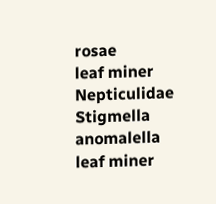rosae
leaf miner Nepticulidae Stigmella anomalella
leaf miner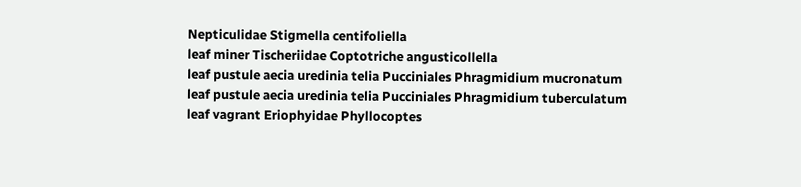Nepticulidae Stigmella centifoliella
leaf miner Tischeriidae Coptotriche angusticollella
leaf pustule aecia uredinia telia Pucciniales Phragmidium mucronatum
leaf pustule aecia uredinia telia Pucciniales Phragmidium tuberculatum
leaf vagrant Eriophyidae Phyllocoptes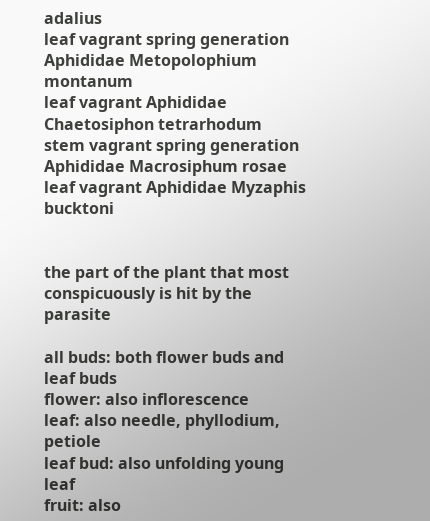adalius
leaf vagrant spring generation Aphididae Metopolophium montanum
leaf vagrant Aphididae Chaetosiphon tetrarhodum
stem vagrant spring generation Aphididae Macrosiphum rosae
leaf vagrant Aphididae Myzaphis bucktoni


the part of the plant that most conspicuously is hit by the parasite

all buds: both flower buds and leaf buds
flower: also inflorescence
leaf: also needle, phyllodium, petiole
leaf bud: also unfolding young leaf
fruit: also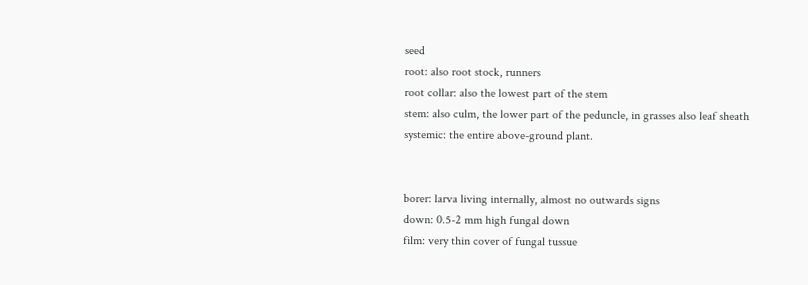seed
root: also root stock, runners
root collar: also the lowest part of the stem
stem: also culm, the lower part of the peduncle, in grasses also leaf sheath
systemic: the entire above-ground plant.


borer: larva living internally, almost no outwards signs
down: 0.5-2 mm high fungal down
film: very thin cover of fungal tussue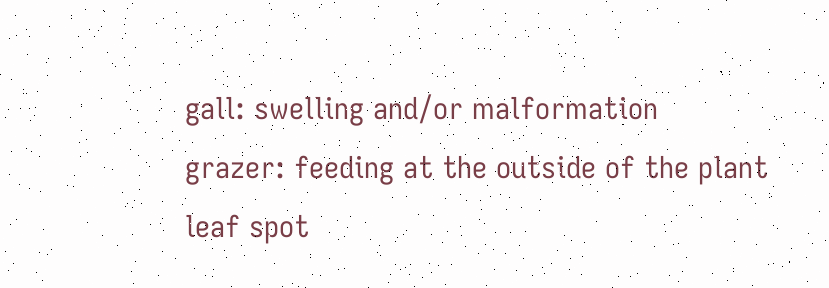gall: swelling and/or malformation
grazer: feeding at the outside of the plant
leaf spot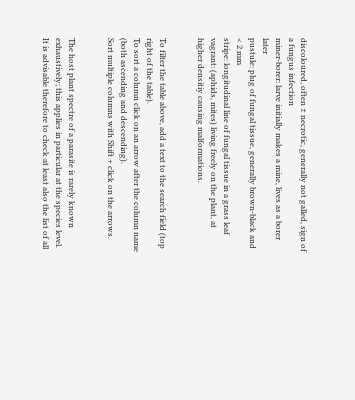discoloured, often ± necrotic, generally not galled, sign of a fungus infection
miner-borer: larve initially makes a mine, lives as a borer later
pustule: plug of fungal tissue, generally brown-black and < 2 mm
stripe: longitudinal line of fungal tissue in a grass leaf
vagrant: (aphids, mites) living freely on the plant, at higher densitiy causing malformations.


To filter the table above, add a text to the search field (top right of the table).
To sort a column click on an arrow after the column name (both ascending and descending).
Sort multiple columns with Shift + click on the arrows.


The host plant spectre of a parasite is rarely known exhaustively; this applies in particular at the species level. It is advisable therefore to check at least also the list of all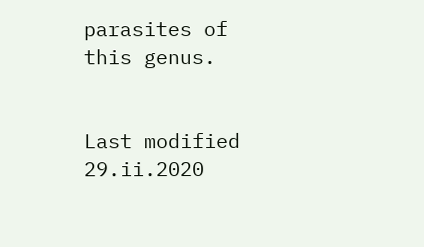parasites of this genus.


Last modified 29.ii.2020